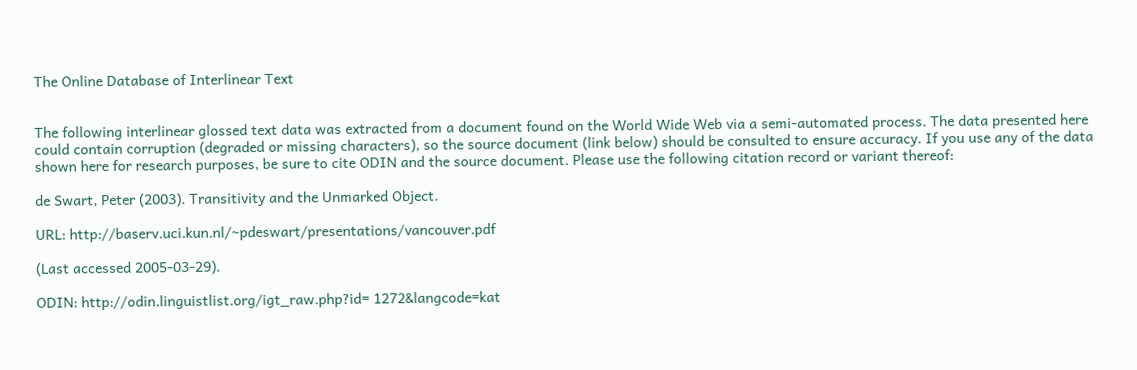The Online Database of Interlinear Text


The following interlinear glossed text data was extracted from a document found on the World Wide Web via a semi-automated process. The data presented here could contain corruption (degraded or missing characters), so the source document (link below) should be consulted to ensure accuracy. If you use any of the data shown here for research purposes, be sure to cite ODIN and the source document. Please use the following citation record or variant thereof:

de Swart, Peter (2003). Transitivity and the Unmarked Object.

URL: http://baserv.uci.kun.nl/~pdeswart/presentations/vancouver.pdf

(Last accessed 2005-03-29).

ODIN: http://odin.linguistlist.org/igt_raw.php?id= 1272&langcode=kat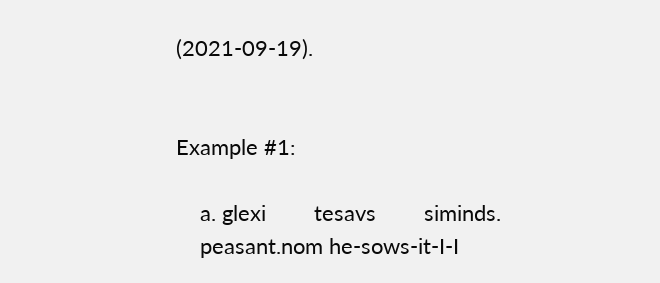(2021-09-19).


Example #1:

    a. glexi        tesavs        siminds.
    peasant.nom he-sows-it-I-I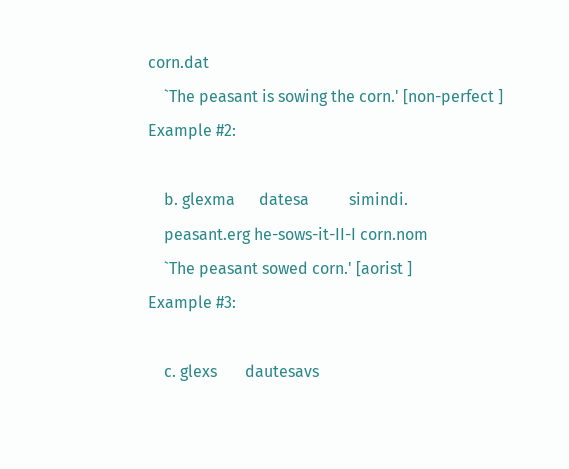corn.dat
    `The peasant is sowing the corn.' [non-perfect ]
Example #2:

    b. glexma      datesa          simindi.
    peasant.erg he-sows-it-II-I corn.nom
    `The peasant sowed corn.' [aorist ]
Example #3:

    c. glexs       dautesavs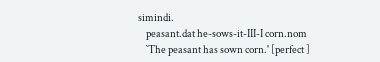simindi.
    peasant.dat he-sows-it-III-I corn.nom
    `The peasant has sown corn.' [perfect ]